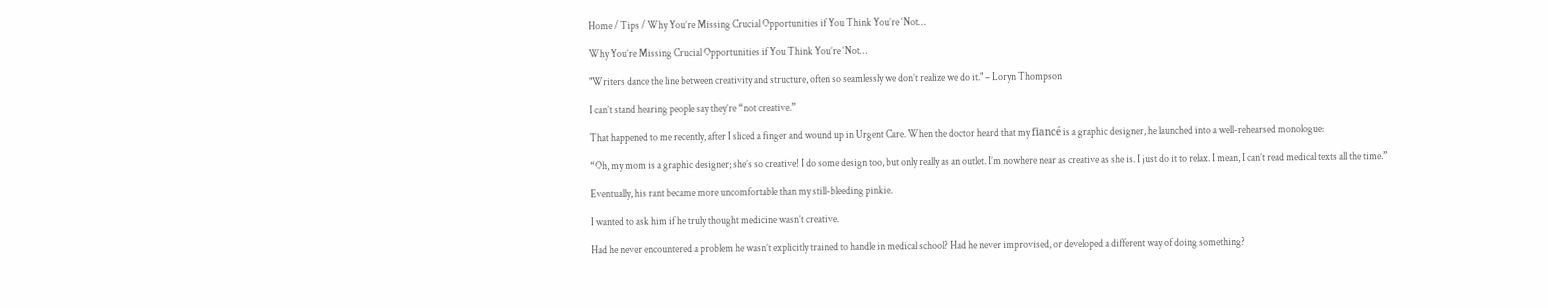Home / Tips / Why You’re Missing Crucial Opportunities if You Think You’re ‘Not…

Why You’re Missing Crucial Opportunities if You Think You’re ‘Not…

"Writers dance the line between creativity and structure, often so seamlessly we don’t realize we do it." – Loryn Thompson

I can’t stand hearing people say they’re “not creative.”

That happened to me recently, after I sliced a finger and wound up in Urgent Care. When the doctor heard that my fiancé is a graphic designer, he launched into a well-rehearsed monologue:

“Oh, my mom is a graphic designer; she’s so creative! I do some design too, but only really as an outlet. I’m nowhere near as creative as she is. I just do it to relax. I mean, I can’t read medical texts all the time.”

Eventually, his rant became more uncomfortable than my still-bleeding pinkie.

I wanted to ask him if he truly thought medicine wasn’t creative.

Had he never encountered a problem he wasn’t explicitly trained to handle in medical school? Had he never improvised, or developed a different way of doing something?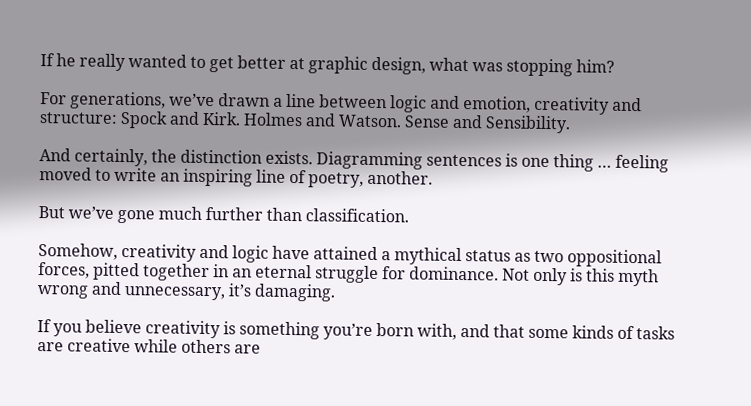If he really wanted to get better at graphic design, what was stopping him?

For generations, we’ve drawn a line between logic and emotion, creativity and structure: Spock and Kirk. Holmes and Watson. Sense and Sensibility.

And certainly, the distinction exists. Diagramming sentences is one thing … feeling moved to write an inspiring line of poetry, another.

But we’ve gone much further than classification.

Somehow, creativity and logic have attained a mythical status as two oppositional forces, pitted together in an eternal struggle for dominance. Not only is this myth wrong and unnecessary, it’s damaging.

If you believe creativity is something you’re born with, and that some kinds of tasks are creative while others are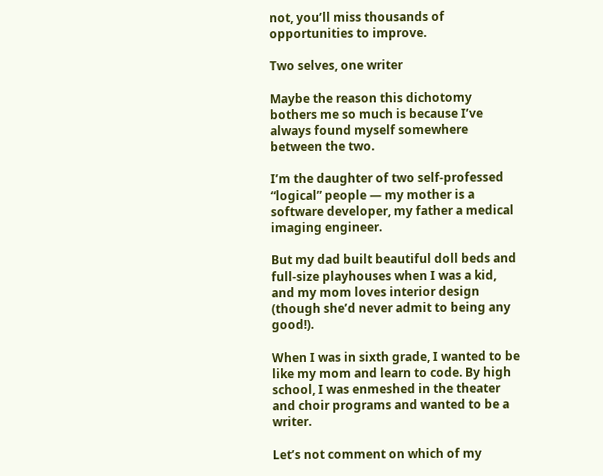not, you’ll miss thousands of opportunities to improve.

Two selves, one writer

Maybe the reason this dichotomy bothers me so much is because I’ve always found myself somewhere between the two.

I’m the daughter of two self-professed “logical” people — my mother is a software developer, my father a medical imaging engineer.

But my dad built beautiful doll beds and full-size playhouses when I was a kid, and my mom loves interior design (though she’d never admit to being any good!).

When I was in sixth grade, I wanted to be like my mom and learn to code. By high school, I was enmeshed in the theater and choir programs and wanted to be a writer.

Let’s not comment on which of my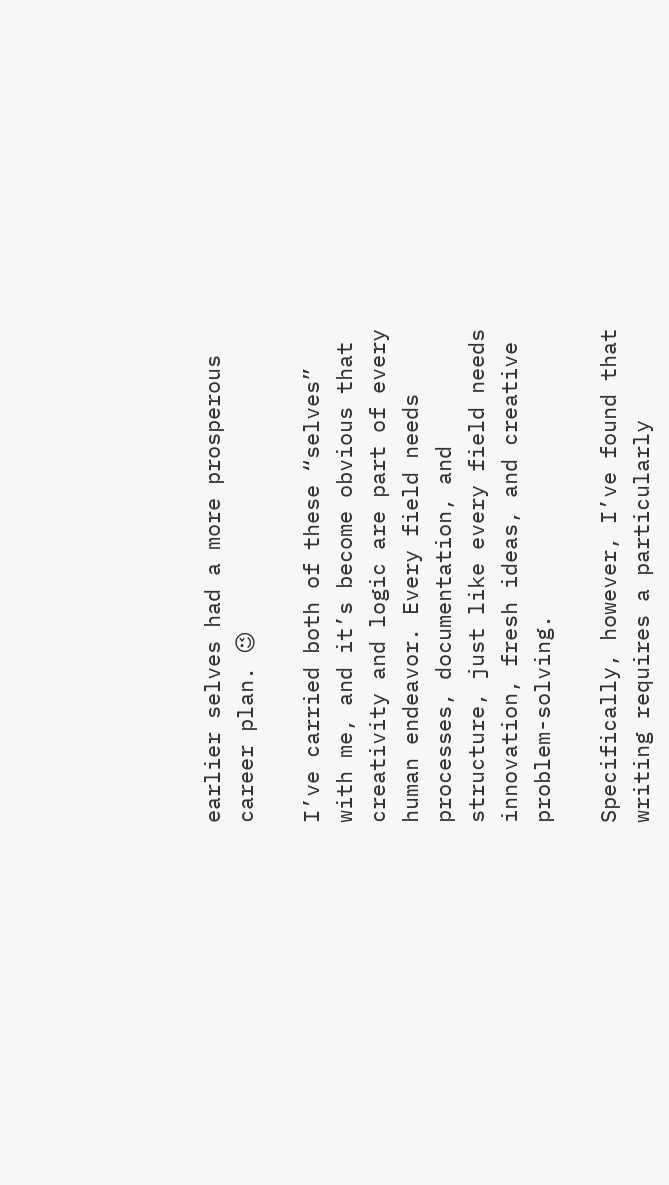earlier selves had a more prosperous career plan. 😉

I’ve carried both of these “selves” with me, and it’s become obvious that creativity and logic are part of every human endeavor. Every field needs processes, documentation, and structure, just like every field needs innovation, fresh ideas, and creative problem-solving.

Specifically, however, I’ve found that writing requires a particularly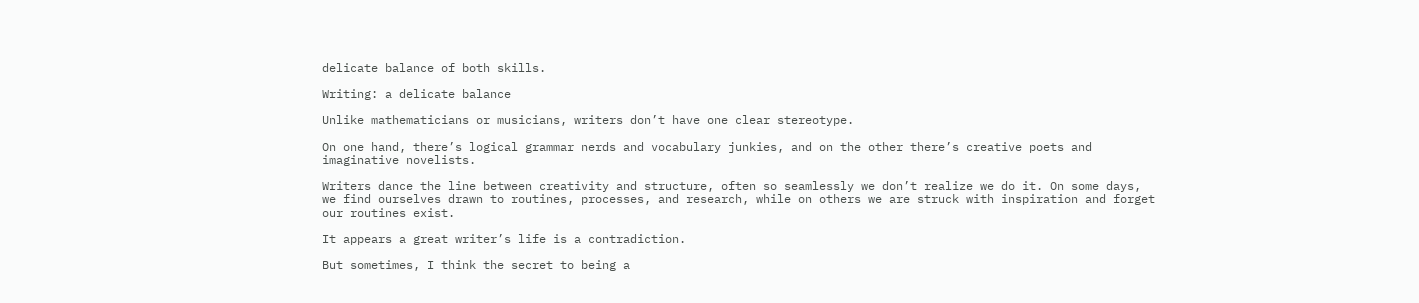delicate balance of both skills.

Writing: a delicate balance

Unlike mathematicians or musicians, writers don’t have one clear stereotype.

On one hand, there’s logical grammar nerds and vocabulary junkies, and on the other there’s creative poets and imaginative novelists.

Writers dance the line between creativity and structure, often so seamlessly we don’t realize we do it. On some days, we find ourselves drawn to routines, processes, and research, while on others we are struck with inspiration and forget our routines exist.

It appears a great writer’s life is a contradiction.

But sometimes, I think the secret to being a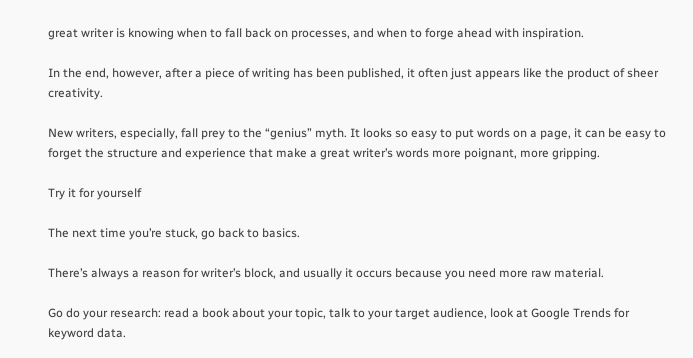great writer is knowing when to fall back on processes, and when to forge ahead with inspiration.

In the end, however, after a piece of writing has been published, it often just appears like the product of sheer creativity.

New writers, especially, fall prey to the “genius” myth. It looks so easy to put words on a page, it can be easy to forget the structure and experience that make a great writer’s words more poignant, more gripping.

Try it for yourself

The next time you’re stuck, go back to basics.

There’s always a reason for writer’s block, and usually it occurs because you need more raw material.

Go do your research: read a book about your topic, talk to your target audience, look at Google Trends for keyword data.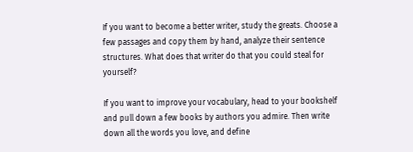If you want to become a better writer, study the greats. Choose a few passages and copy them by hand, analyze their sentence structures. What does that writer do that you could steal for yourself?

If you want to improve your vocabulary, head to your bookshelf and pull down a few books by authors you admire. Then write down all the words you love, and define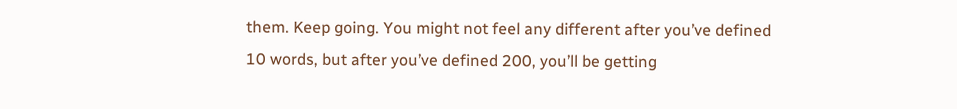them. Keep going. You might not feel any different after you’ve defined 10 words, but after you’ve defined 200, you’ll be getting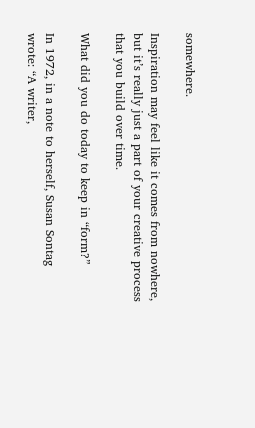somewhere.

Inspiration may feel like it comes from nowhere, but it’s really just a part of your creative process that you build over time.

What did you do today to keep in “form?”

In 1972, in a note to herself, Susan Sontag wrote: “A writer,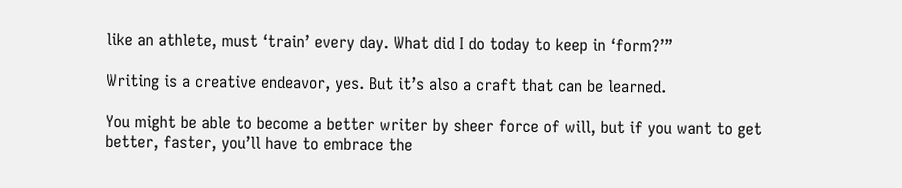like an athlete, must ‘train’ every day. What did I do today to keep in ‘form?’”

Writing is a creative endeavor, yes. But it’s also a craft that can be learned.

You might be able to become a better writer by sheer force of will, but if you want to get better, faster, you’ll have to embrace the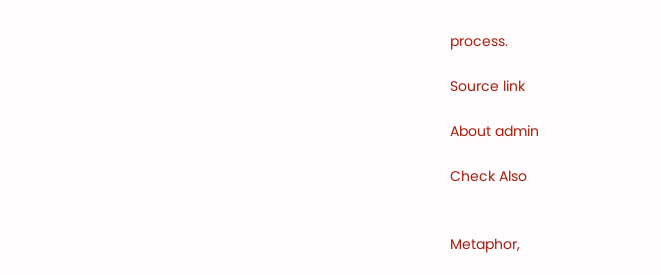process.

Source link

About admin

Check Also


Metaphor,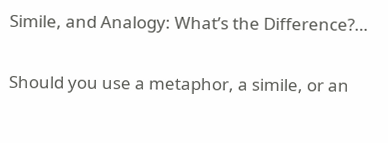Simile, and Analogy: What’s the Difference?…

Should you use a metaphor, a simile, or an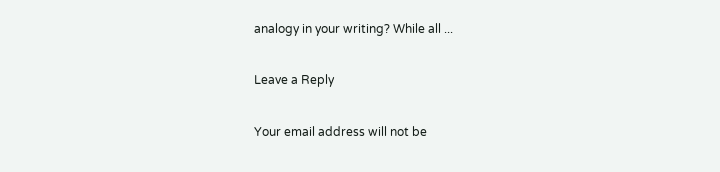analogy in your writing? While all ...

Leave a Reply

Your email address will not be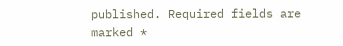published. Required fields are marked *